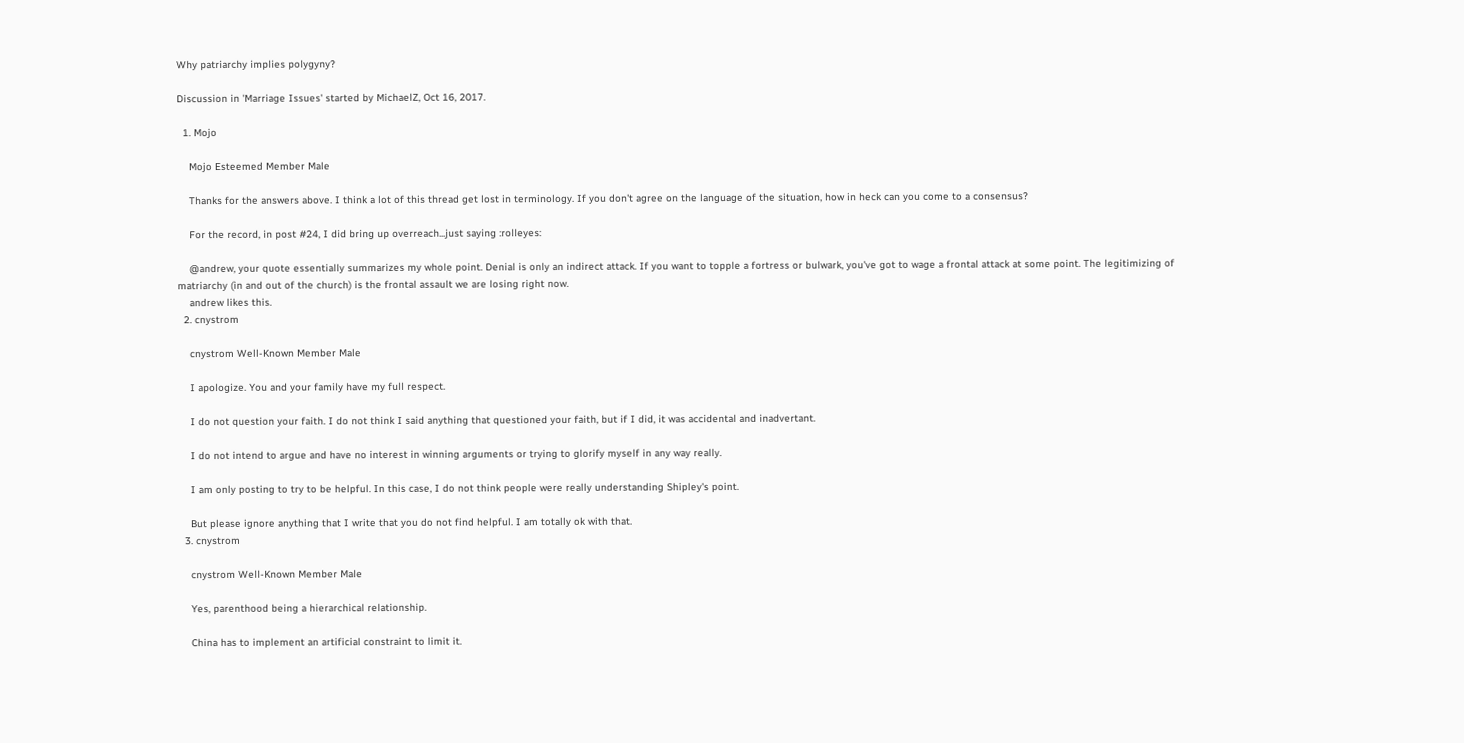Why patriarchy implies polygyny?

Discussion in 'Marriage Issues' started by MichaelZ, Oct 16, 2017.

  1. Mojo

    Mojo Esteemed Member Male

    Thanks for the answers above. I think a lot of this thread get lost in terminology. If you don't agree on the language of the situation, how in heck can you come to a consensus?

    For the record, in post #24, I did bring up overreach...just saying :rolleyes:

    @andrew, your quote essentially summarizes my whole point. Denial is only an indirect attack. If you want to topple a fortress or bulwark, you've got to wage a frontal attack at some point. The legitimizing of matriarchy (in and out of the church) is the frontal assault we are losing right now.
    andrew likes this.
  2. cnystrom

    cnystrom Well-Known Member Male

    I apologize. You and your family have my full respect.

    I do not question your faith. I do not think I said anything that questioned your faith, but if I did, it was accidental and inadvertant.

    I do not intend to argue and have no interest in winning arguments or trying to glorify myself in any way really.

    I am only posting to try to be helpful. In this case, I do not think people were really understanding Shipley's point.

    But please ignore anything that I write that you do not find helpful. I am totally ok with that.
  3. cnystrom

    cnystrom Well-Known Member Male

    Yes, parenthood being a hierarchical relationship.

    China has to implement an artificial constraint to limit it.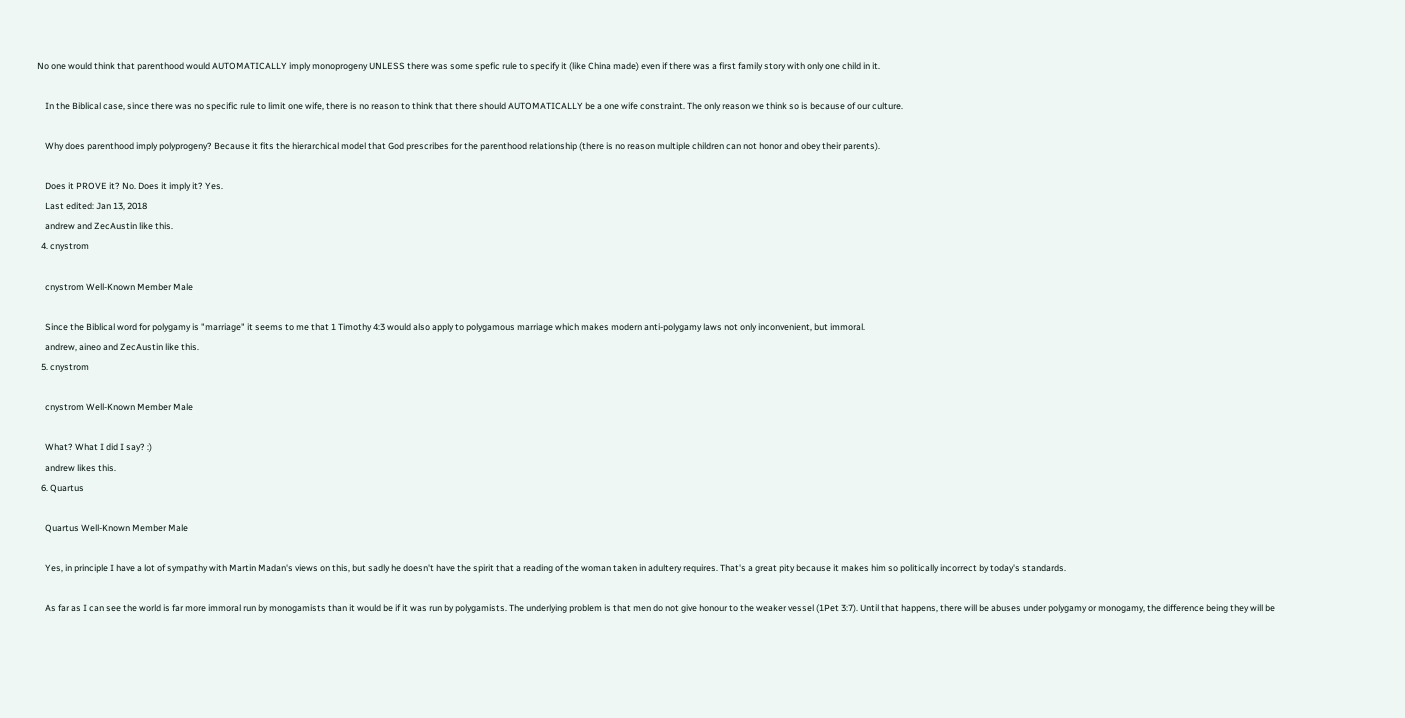No one would think that parenthood would AUTOMATICALLY imply monoprogeny UNLESS there was some spefic rule to specify it (like China made) even if there was a first family story with only one child in it.

    In the Biblical case, since there was no specific rule to limit one wife, there is no reason to think that there should AUTOMATICALLY be a one wife constraint. The only reason we think so is because of our culture.

    Why does parenthood imply polyprogeny? Because it fits the hierarchical model that God prescribes for the parenthood relationship (there is no reason multiple children can not honor and obey their parents).

    Does it PROVE it? No. Does it imply it? Yes.
    Last edited: Jan 13, 2018
    andrew and ZecAustin like this.
  4. cnystrom

    cnystrom Well-Known Member Male

    Since the Biblical word for polygamy is "marriage" it seems to me that 1 Timothy 4:3 would also apply to polygamous marriage which makes modern anti-polygamy laws not only inconvenient, but immoral.
    andrew, aineo and ZecAustin like this.
  5. cnystrom

    cnystrom Well-Known Member Male

    What? What I did I say? :)
    andrew likes this.
  6. Quartus

    Quartus Well-Known Member Male

    Yes, in principle I have a lot of sympathy with Martin Madan's views on this, but sadly he doesn't have the spirit that a reading of the woman taken in adultery requires. That's a great pity because it makes him so politically incorrect by today's standards.

    As far as I can see the world is far more immoral run by monogamists than it would be if it was run by polygamists. The underlying problem is that men do not give honour to the weaker vessel (1Pet 3:7). Until that happens, there will be abuses under polygamy or monogamy, the difference being they will be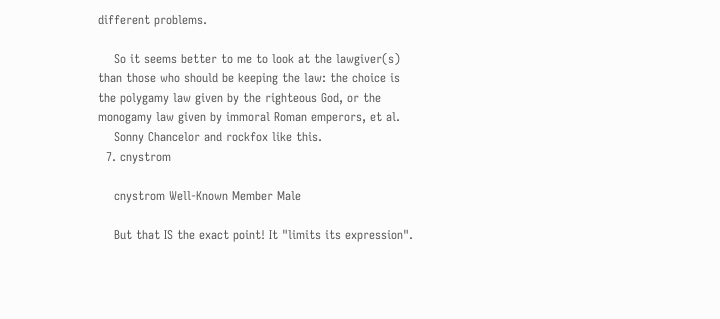different problems.

    So it seems better to me to look at the lawgiver(s) than those who should be keeping the law: the choice is the polygamy law given by the righteous God, or the monogamy law given by immoral Roman emperors, et al.
    Sonny Chancelor and rockfox like this.
  7. cnystrom

    cnystrom Well-Known Member Male

    But that IS the exact point! It "limits its expression".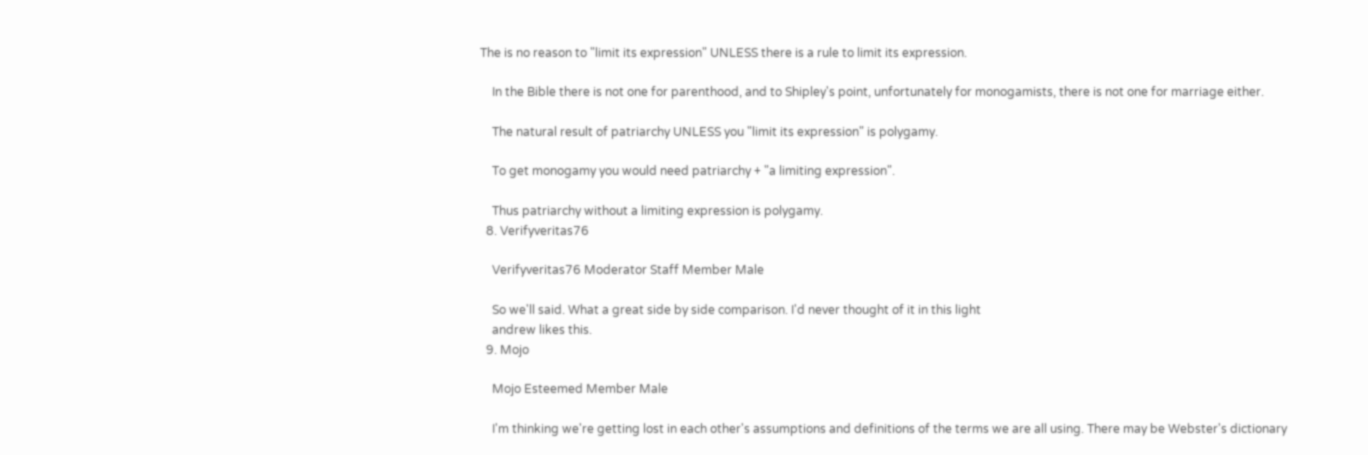The is no reason to "limit its expression" UNLESS there is a rule to limit its expression.

    In the Bible there is not one for parenthood, and to Shipley's point, unfortunately for monogamists, there is not one for marriage either.

    The natural result of patriarchy UNLESS you "limit its expression" is polygamy.

    To get monogamy you would need patriarchy + "a limiting expression".

    Thus patriarchy without a limiting expression is polygamy.
  8. Verifyveritas76

    Verifyveritas76 Moderator Staff Member Male

    So we'll said. What a great side by side comparison. I'd never thought of it in this light
    andrew likes this.
  9. Mojo

    Mojo Esteemed Member Male

    I'm thinking we're getting lost in each other's assumptions and definitions of the terms we are all using. There may be Webster's dictionary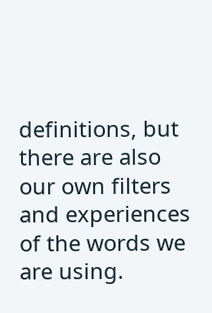definitions, but there are also our own filters and experiences of the words we are using.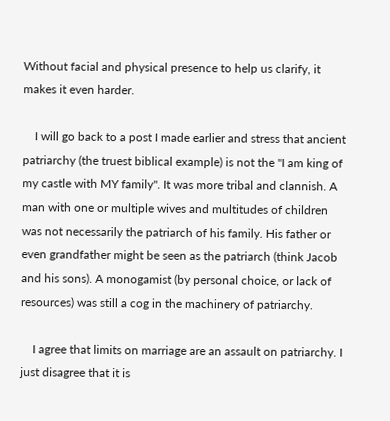Without facial and physical presence to help us clarify, it makes it even harder.

    I will go back to a post I made earlier and stress that ancient patriarchy (the truest biblical example) is not the "I am king of my castle with MY family". It was more tribal and clannish. A man with one or multiple wives and multitudes of children was not necessarily the patriarch of his family. His father or even grandfather might be seen as the patriarch (think Jacob and his sons). A monogamist (by personal choice, or lack of resources) was still a cog in the machinery of patriarchy.

    I agree that limits on marriage are an assault on patriarchy. I just disagree that it is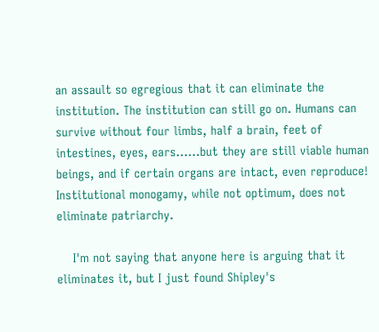an assault so egregious that it can eliminate the institution. The institution can still go on. Humans can survive without four limbs, half a brain, feet of intestines, eyes, ears......but they are still viable human beings, and if certain organs are intact, even reproduce! Institutional monogamy, while not optimum, does not eliminate patriarchy.

    I'm not saying that anyone here is arguing that it eliminates it, but I just found Shipley's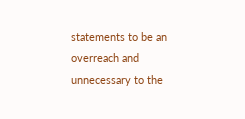statements to be an overreach and unnecessary to the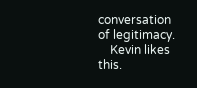conversation of legitimacy.
    Kevin likes this.